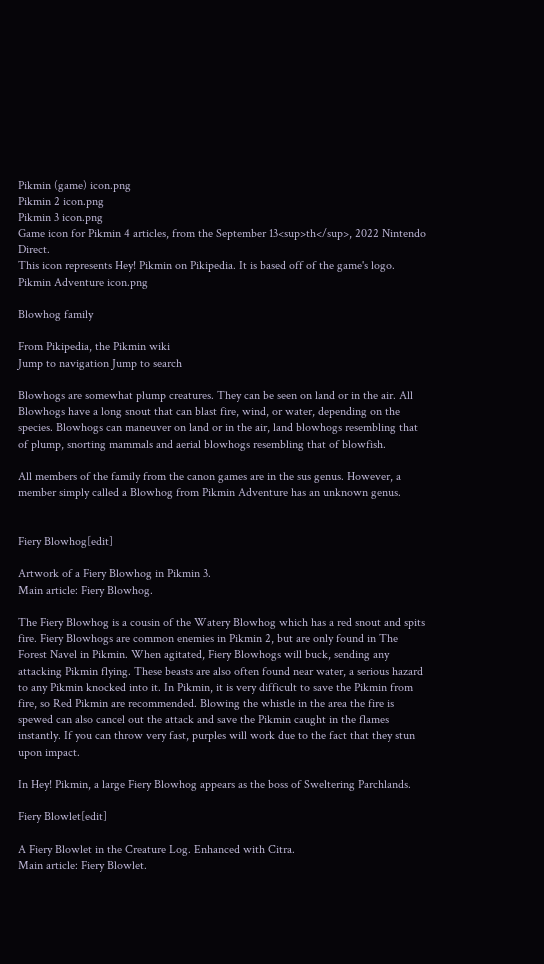Pikmin (game) icon.png
Pikmin 2 icon.png
Pikmin 3 icon.png
Game icon for Pikmin 4 articles, from the September 13<sup>th</sup>, 2022 Nintendo Direct.
This icon represents Hey! Pikmin on Pikipedia. It is based off of the game's logo.
Pikmin Adventure icon.png

Blowhog family

From Pikipedia, the Pikmin wiki
Jump to navigation Jump to search

Blowhogs are somewhat plump creatures. They can be seen on land or in the air. All Blowhogs have a long snout that can blast fire, wind, or water, depending on the species. Blowhogs can maneuver on land or in the air, land blowhogs resembling that of plump, snorting mammals and aerial blowhogs resembling that of blowfish.

All members of the family from the canon games are in the sus genus. However, a member simply called a Blowhog from Pikmin Adventure has an unknown genus.


Fiery Blowhog[edit]

Artwork of a Fiery Blowhog in Pikmin 3.
Main article: Fiery Blowhog.

The Fiery Blowhog is a cousin of the Watery Blowhog which has a red snout and spits fire. Fiery Blowhogs are common enemies in Pikmin 2, but are only found in The Forest Navel in Pikmin. When agitated, Fiery Blowhogs will buck, sending any attacking Pikmin flying. These beasts are also often found near water, a serious hazard to any Pikmin knocked into it. In Pikmin, it is very difficult to save the Pikmin from fire, so Red Pikmin are recommended. Blowing the whistle in the area the fire is spewed can also cancel out the attack and save the Pikmin caught in the flames instantly. If you can throw very fast, purples will work due to the fact that they stun upon impact.

In Hey! Pikmin, a large Fiery Blowhog appears as the boss of Sweltering Parchlands.

Fiery Blowlet[edit]

A Fiery Blowlet in the Creature Log. Enhanced with Citra.
Main article: Fiery Blowlet.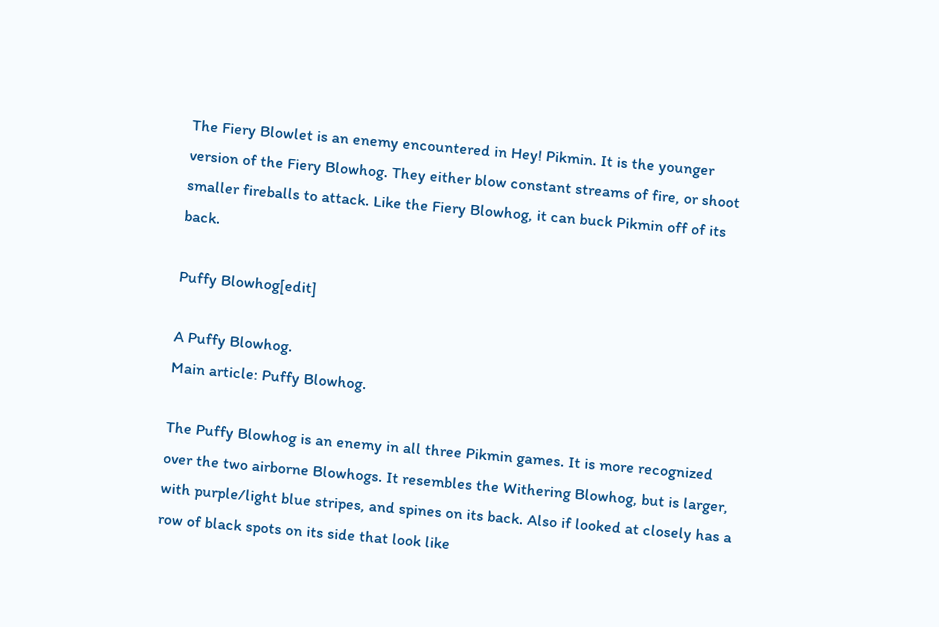The Fiery Blowlet is an enemy encountered in Hey! Pikmin. It is the younger version of the Fiery Blowhog. They either blow constant streams of fire, or shoot smaller fireballs to attack. Like the Fiery Blowhog, it can buck Pikmin off of its back.

Puffy Blowhog[edit]

A Puffy Blowhog.
Main article: Puffy Blowhog.

The Puffy Blowhog is an enemy in all three Pikmin games. It is more recognized over the two airborne Blowhogs. It resembles the Withering Blowhog, but is larger, with purple/light blue stripes, and spines on its back. Also if looked at closely has a row of black spots on its side that look like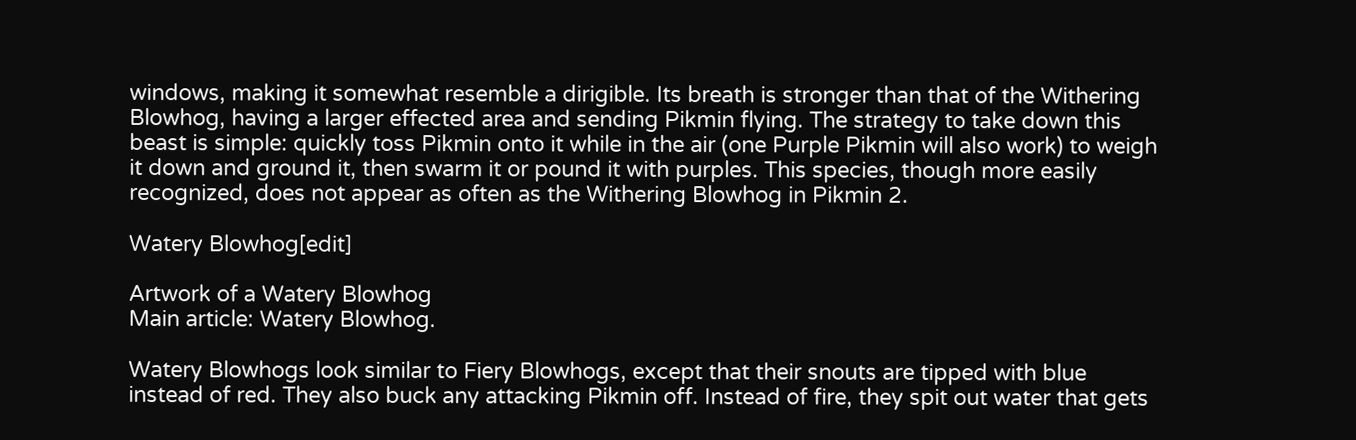windows, making it somewhat resemble a dirigible. Its breath is stronger than that of the Withering Blowhog, having a larger effected area and sending Pikmin flying. The strategy to take down this beast is simple: quickly toss Pikmin onto it while in the air (one Purple Pikmin will also work) to weigh it down and ground it, then swarm it or pound it with purples. This species, though more easily recognized, does not appear as often as the Withering Blowhog in Pikmin 2.

Watery Blowhog[edit]

Artwork of a Watery Blowhog
Main article: Watery Blowhog.

Watery Blowhogs look similar to Fiery Blowhogs, except that their snouts are tipped with blue instead of red. They also buck any attacking Pikmin off. Instead of fire, they spit out water that gets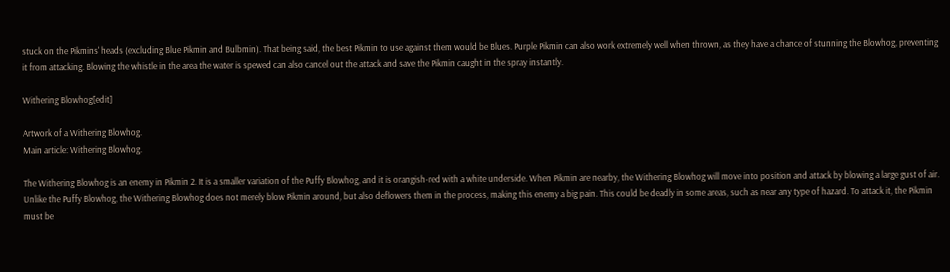stuck on the Pikmins' heads (excluding Blue Pikmin and Bulbmin). That being said, the best Pikmin to use against them would be Blues. Purple Pikmin can also work extremely well when thrown, as they have a chance of stunning the Blowhog, preventing it from attacking. Blowing the whistle in the area the water is spewed can also cancel out the attack and save the Pikmin caught in the spray instantly.

Withering Blowhog[edit]

Artwork of a Withering Blowhog.
Main article: Withering Blowhog.

The Withering Blowhog is an enemy in Pikmin 2. It is a smaller variation of the Puffy Blowhog, and it is orangish-red with a white underside. When Pikmin are nearby, the Withering Blowhog will move into position and attack by blowing a large gust of air. Unlike the Puffy Blowhog, the Withering Blowhog does not merely blow Pikmin around, but also deflowers them in the process, making this enemy a big pain. This could be deadly in some areas, such as near any type of hazard. To attack it, the Pikmin must be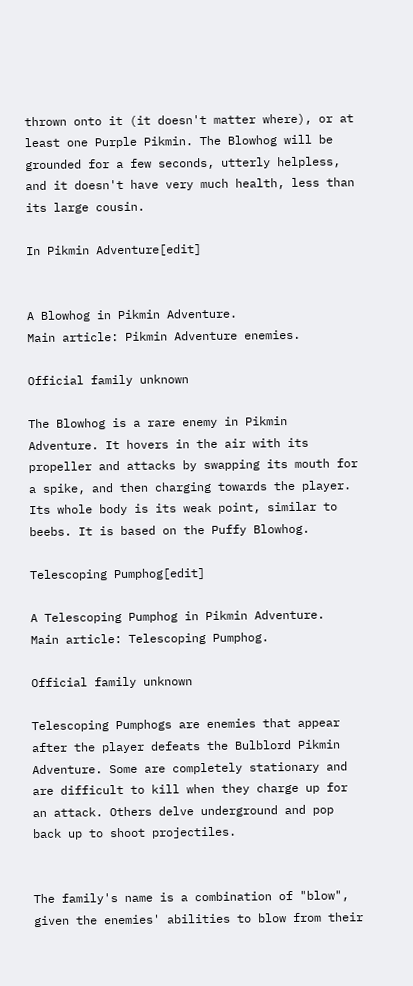thrown onto it (it doesn't matter where), or at least one Purple Pikmin. The Blowhog will be grounded for a few seconds, utterly helpless, and it doesn't have very much health, less than its large cousin.

In Pikmin Adventure[edit]


A Blowhog in Pikmin Adventure.
Main article: Pikmin Adventure enemies.

Official family unknown

The Blowhog is a rare enemy in Pikmin Adventure. It hovers in the air with its propeller and attacks by swapping its mouth for a spike, and then charging towards the player. Its whole body is its weak point, similar to beebs. It is based on the Puffy Blowhog.

Telescoping Pumphog[edit]

A Telescoping Pumphog in Pikmin Adventure.
Main article: Telescoping Pumphog.

Official family unknown

Telescoping Pumphogs are enemies that appear after the player defeats the Bulblord Pikmin Adventure. Some are completely stationary and are difficult to kill when they charge up for an attack. Others delve underground and pop back up to shoot projectiles.


The family's name is a combination of "blow", given the enemies' abilities to blow from their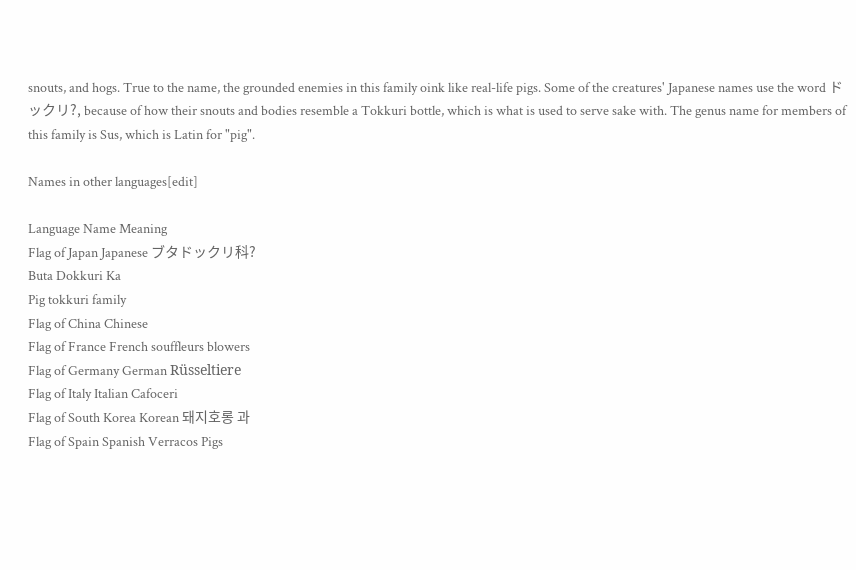snouts, and hogs. True to the name, the grounded enemies in this family oink like real-life pigs. Some of the creatures' Japanese names use the word ドックリ?, because of how their snouts and bodies resemble a Tokkuri bottle, which is what is used to serve sake with. The genus name for members of this family is Sus, which is Latin for "pig".

Names in other languages[edit]

Language Name Meaning
Flag of Japan Japanese ブタドックリ科?
Buta Dokkuri Ka
Pig tokkuri family
Flag of China Chinese
Flag of France French souffleurs blowers
Flag of Germany German Rüsseltiere
Flag of Italy Italian Cafoceri
Flag of South Korea Korean 돼지호롱 과
Flag of Spain Spanish Verracos Pigs